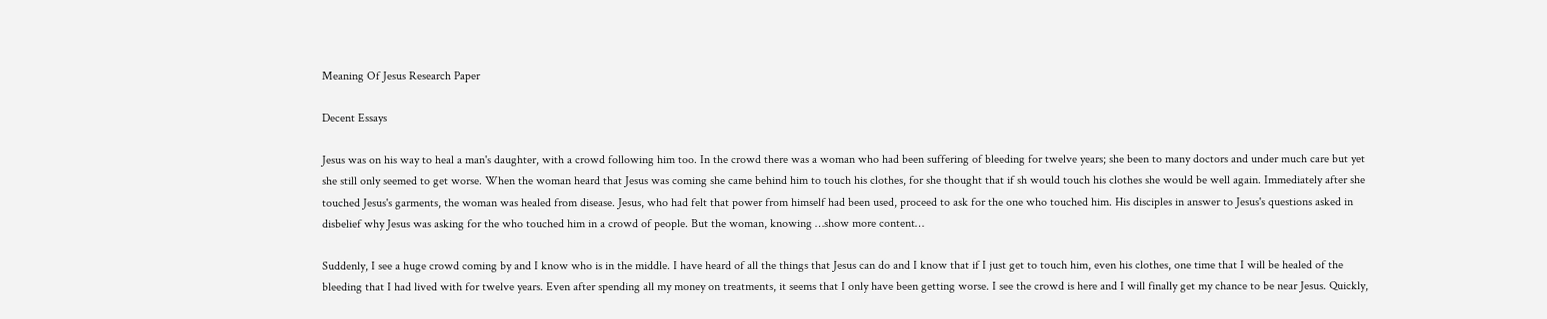Meaning Of Jesus Research Paper

Decent Essays

Jesus was on his way to heal a man's daughter, with a crowd following him too. In the crowd there was a woman who had been suffering of bleeding for twelve years; she been to many doctors and under much care but yet she still only seemed to get worse. When the woman heard that Jesus was coming she came behind him to touch his clothes, for she thought that if sh would touch his clothes she would be well again. Immediately after she touched Jesus's garments, the woman was healed from disease. Jesus, who had felt that power from himself had been used, proceed to ask for the one who touched him. His disciples in answer to Jesus's questions asked in disbelief why Jesus was asking for the who touched him in a crowd of people. But the woman, knowing …show more content…

Suddenly, I see a huge crowd coming by and I know who is in the middle. I have heard of all the things that Jesus can do and I know that if I just get to touch him, even his clothes, one time that I will be healed of the bleeding that I had lived with for twelve years. Even after spending all my money on treatments, it seems that I only have been getting worse. I see the crowd is here and I will finally get my chance to be near Jesus. Quickly,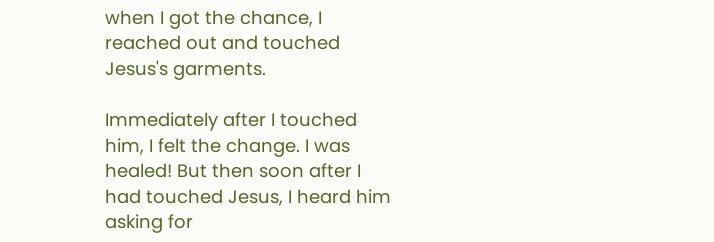when I got the chance, I reached out and touched Jesus's garments.

Immediately after I touched him, I felt the change. I was healed! But then soon after I had touched Jesus, I heard him asking for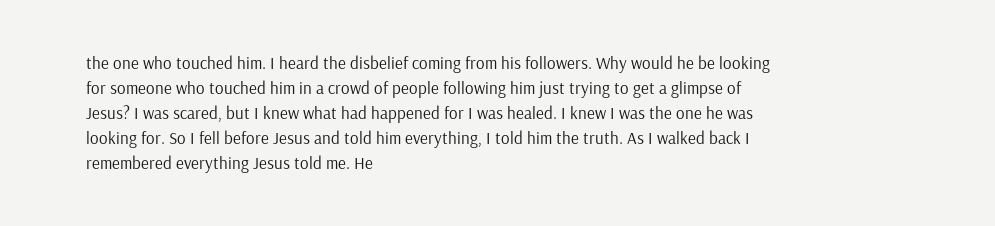the one who touched him. I heard the disbelief coming from his followers. Why would he be looking for someone who touched him in a crowd of people following him just trying to get a glimpse of Jesus? I was scared, but I knew what had happened for I was healed. I knew I was the one he was looking for. So I fell before Jesus and told him everything, I told him the truth. As I walked back I remembered everything Jesus told me. He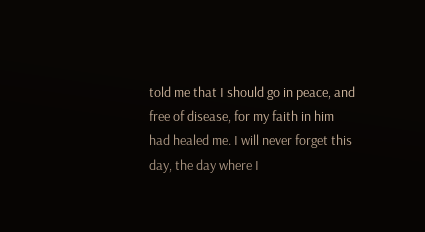told me that I should go in peace, and free of disease, for my faith in him had healed me. I will never forget this day, the day where I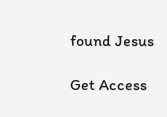found Jesus

Get Access